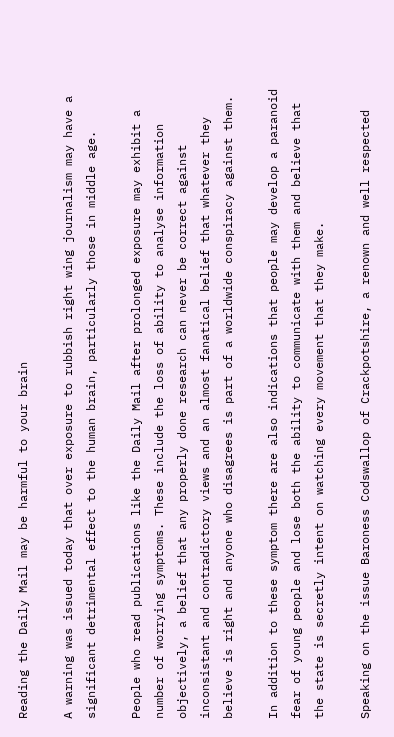Reading the Daily Mail may be harmful to your brain

A warning was issued today that over exposure to rubbish right wing journalism may have a significant detrimental effect to the human brain, particularly those in middle age.

People who read publications like the Daily Mail after prolonged exposure may exhibit a number of worrying symptoms. These include the loss of ability to analyse information objectively, a belief that any properly done research can never be correct against inconsistant and contradictory views and an almost fanatical belief that whatever they believe is right and anyone who disagrees is part of a worldwide conspiracy against them.

In addition to these symptom there are also indications that people may develop a paranoid fear of young people and lose both the ability to communicate with them and believe that the state is secretly intent on watching every movement that they make.

Speaking on the issue Baroness Codswallop of Crackpotshire, a renown and well respected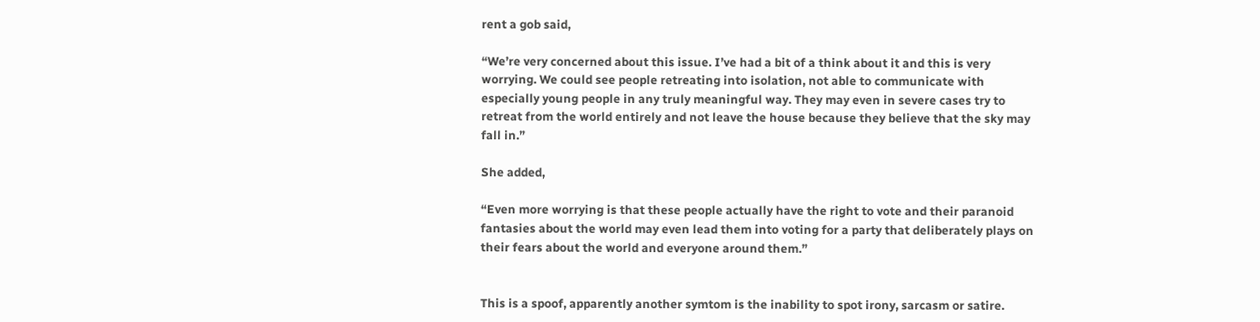rent a gob said,

“We’re very concerned about this issue. I’ve had a bit of a think about it and this is very worrying. We could see people retreating into isolation, not able to communicate with especially young people in any truly meaningful way. They may even in severe cases try to retreat from the world entirely and not leave the house because they believe that the sky may fall in.”

She added,

“Even more worrying is that these people actually have the right to vote and their paranoid fantasies about the world may even lead them into voting for a party that deliberately plays on their fears about the world and everyone around them.”


This is a spoof, apparently another symtom is the inability to spot irony, sarcasm or satire.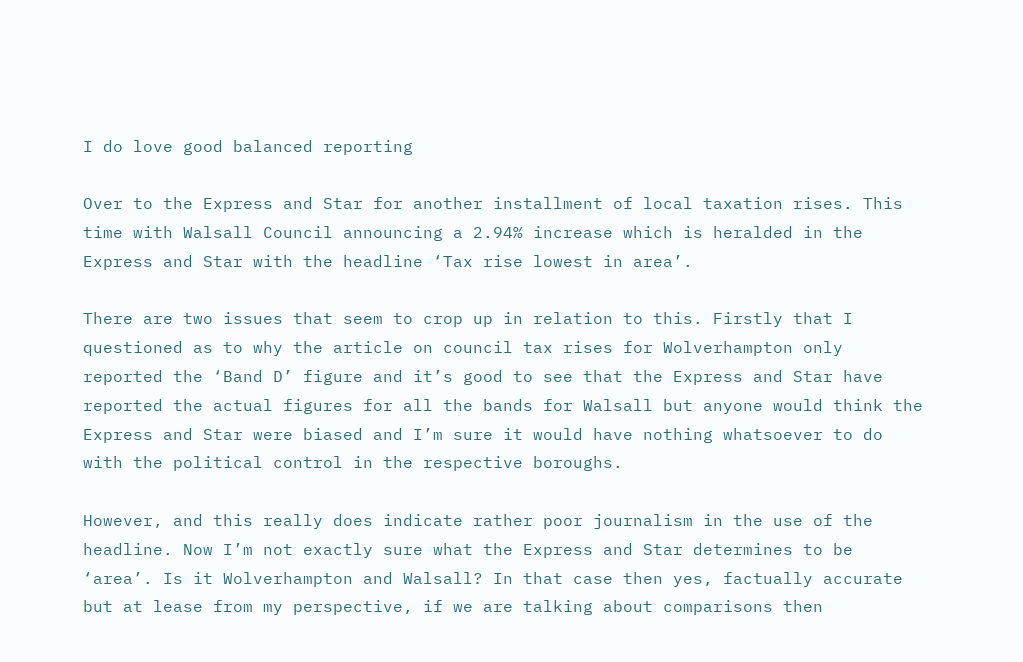I do love good balanced reporting

Over to the Express and Star for another installment of local taxation rises. This time with Walsall Council announcing a 2.94% increase which is heralded in the Express and Star with the headline ‘Tax rise lowest in area’.

There are two issues that seem to crop up in relation to this. Firstly that I questioned as to why the article on council tax rises for Wolverhampton only reported the ‘Band D’ figure and it’s good to see that the Express and Star have reported the actual figures for all the bands for Walsall but anyone would think the Express and Star were biased and I’m sure it would have nothing whatsoever to do with the political control in the respective boroughs.

However, and this really does indicate rather poor journalism in the use of the headline. Now I’m not exactly sure what the Express and Star determines to be ‘area’. Is it Wolverhampton and Walsall? In that case then yes, factually accurate but at lease from my perspective, if we are talking about comparisons then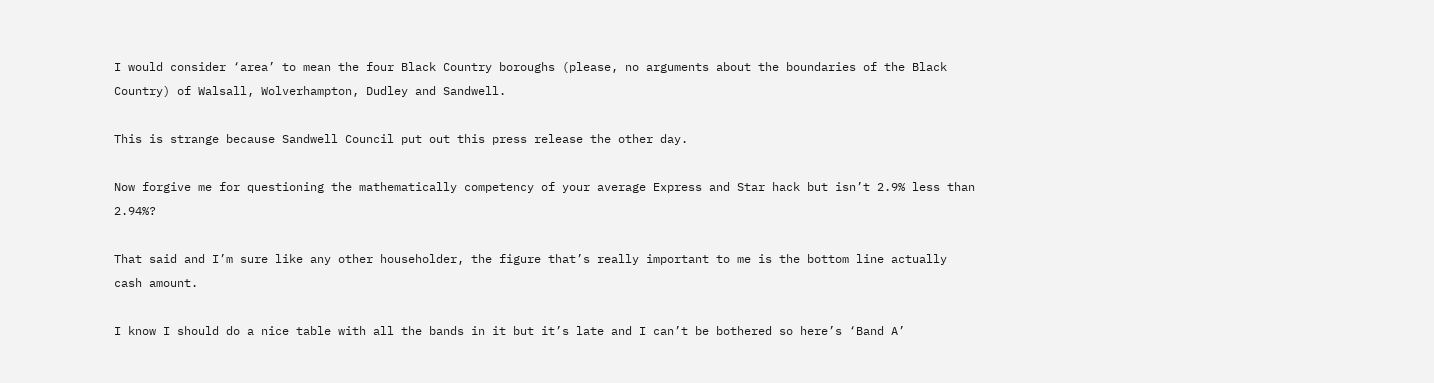I would consider ‘area’ to mean the four Black Country boroughs (please, no arguments about the boundaries of the Black Country) of Walsall, Wolverhampton, Dudley and Sandwell.

This is strange because Sandwell Council put out this press release the other day.

Now forgive me for questioning the mathematically competency of your average Express and Star hack but isn’t 2.9% less than 2.94%?

That said and I’m sure like any other householder, the figure that’s really important to me is the bottom line actually cash amount.

I know I should do a nice table with all the bands in it but it’s late and I can’t be bothered so here’s ‘Band A’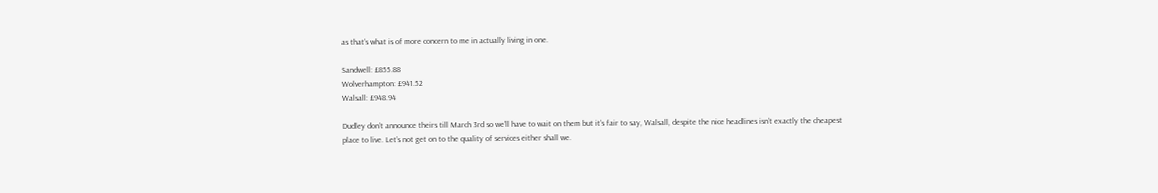as that’s what is of more concern to me in actually living in one.

Sandwell: £855.88
Wolverhampton: £941.52
Walsall: £948.94

Dudley don’t announce theirs till March 3rd so we’ll have to wait on them but it’s fair to say, Walsall, despite the nice headlines isn’t exactly the cheapest place to live. Let’s not get on to the quality of services either shall we.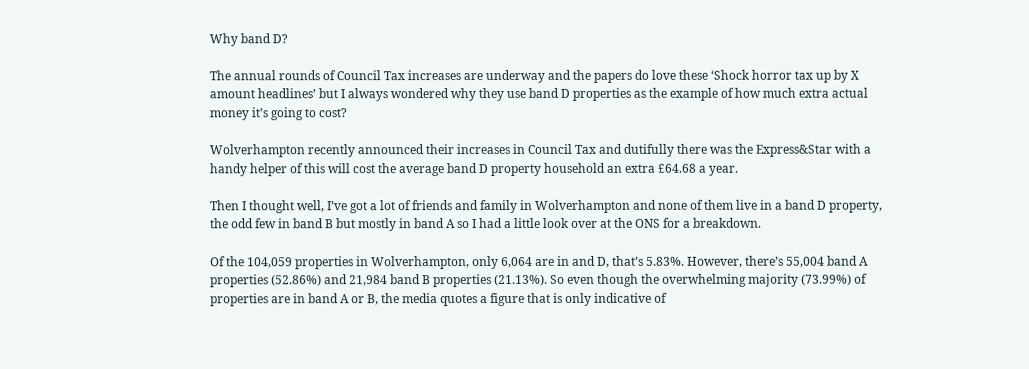Why band D?

The annual rounds of Council Tax increases are underway and the papers do love these ‘Shock horror tax up by X amount headlines’ but I always wondered why they use band D properties as the example of how much extra actual money it’s going to cost?

Wolverhampton recently announced their increases in Council Tax and dutifully there was the Express&Star with a handy helper of this will cost the average band D property household an extra £64.68 a year.

Then I thought well, I’ve got a lot of friends and family in Wolverhampton and none of them live in a band D property, the odd few in band B but mostly in band A so I had a little look over at the ONS for a breakdown.

Of the 104,059 properties in Wolverhampton, only 6,064 are in and D, that’s 5.83%. However, there’s 55,004 band A properties (52.86%) and 21,984 band B properties (21.13%). So even though the overwhelming majority (73.99%) of properties are in band A or B, the media quotes a figure that is only indicative of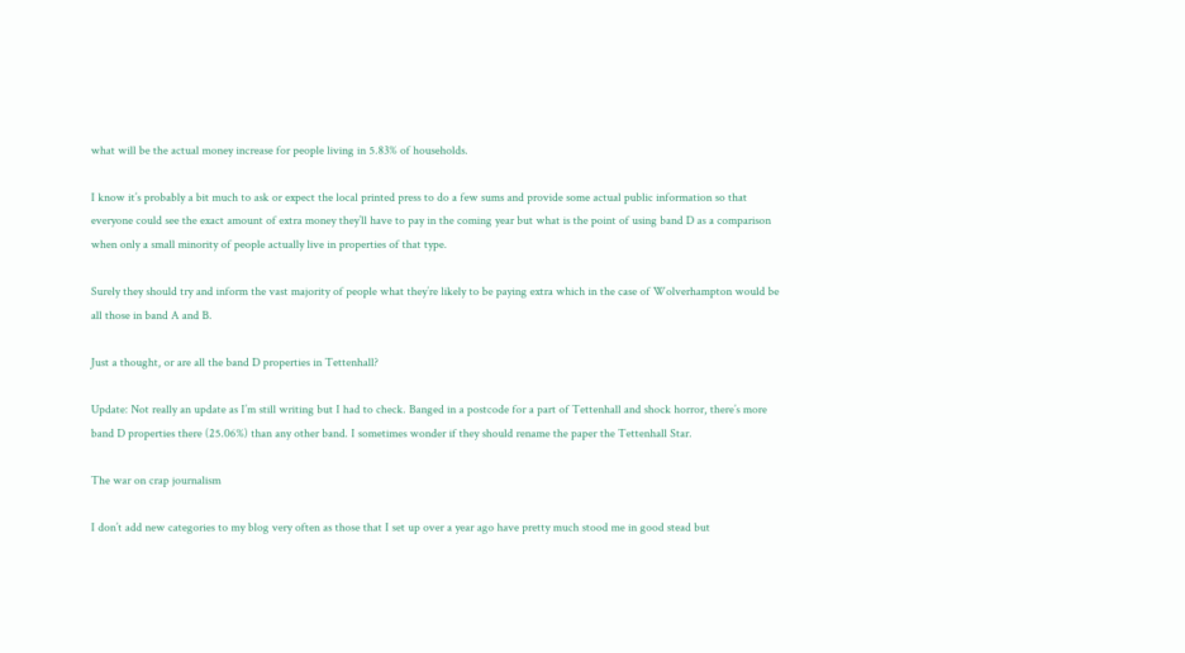what will be the actual money increase for people living in 5.83% of households.

I know it’s probably a bit much to ask or expect the local printed press to do a few sums and provide some actual public information so that everyone could see the exact amount of extra money they’ll have to pay in the coming year but what is the point of using band D as a comparison when only a small minority of people actually live in properties of that type.

Surely they should try and inform the vast majority of people what they’re likely to be paying extra which in the case of Wolverhampton would be all those in band A and B.

Just a thought, or are all the band D properties in Tettenhall?

Update: Not really an update as I’m still writing but I had to check. Banged in a postcode for a part of Tettenhall and shock horror, there’s more band D properties there (25.06%) than any other band. I sometimes wonder if they should rename the paper the Tettenhall Star.

The war on crap journalism

I don’t add new categories to my blog very often as those that I set up over a year ago have pretty much stood me in good stead but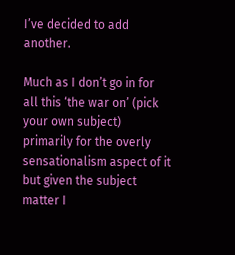I’ve decided to add another.

Much as I don’t go in for all this ‘the war on’ (pick your own subject) primarily for the overly sensationalism aspect of it but given the subject matter I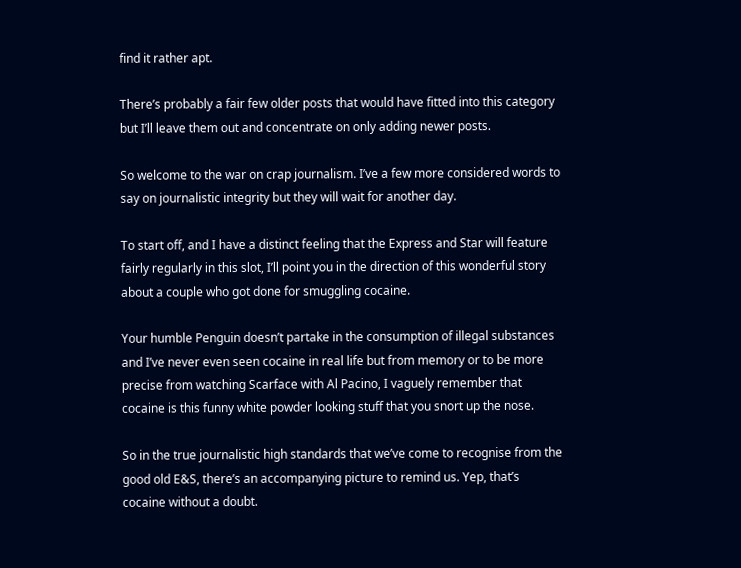find it rather apt.

There’s probably a fair few older posts that would have fitted into this category but I’ll leave them out and concentrate on only adding newer posts.

So welcome to the war on crap journalism. I’ve a few more considered words to say on journalistic integrity but they will wait for another day.

To start off, and I have a distinct feeling that the Express and Star will feature fairly regularly in this slot, I’ll point you in the direction of this wonderful story about a couple who got done for smuggling cocaine.

Your humble Penguin doesn’t partake in the consumption of illegal substances and I’ve never even seen cocaine in real life but from memory or to be more precise from watching Scarface with Al Pacino, I vaguely remember that cocaine is this funny white powder looking stuff that you snort up the nose.

So in the true journalistic high standards that we’ve come to recognise from the good old E&S, there’s an accompanying picture to remind us. Yep, that’s cocaine without a doubt.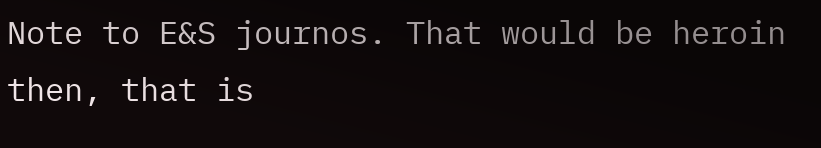Note to E&S journos. That would be heroin then, that is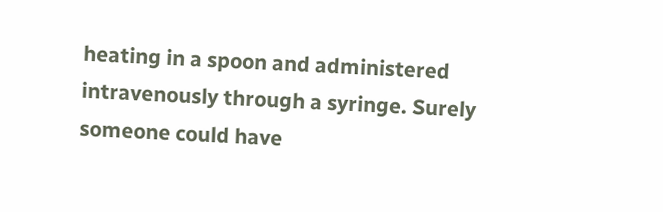heating in a spoon and administered intravenously through a syringe. Surely someone could have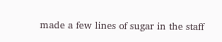made a few lines of sugar in the staff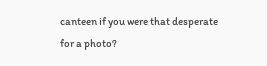canteen if you were that desperate for a photo?